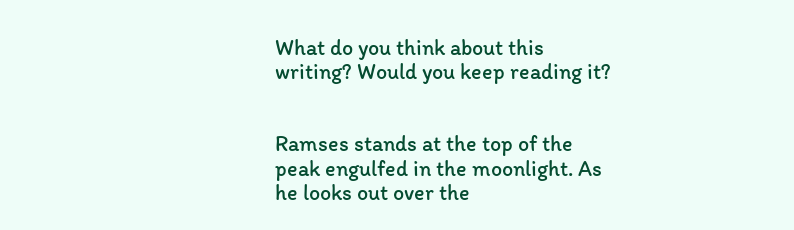What do you think about this writing? Would you keep reading it?


Ramses stands at the top of the peak engulfed in the moonlight. As he looks out over the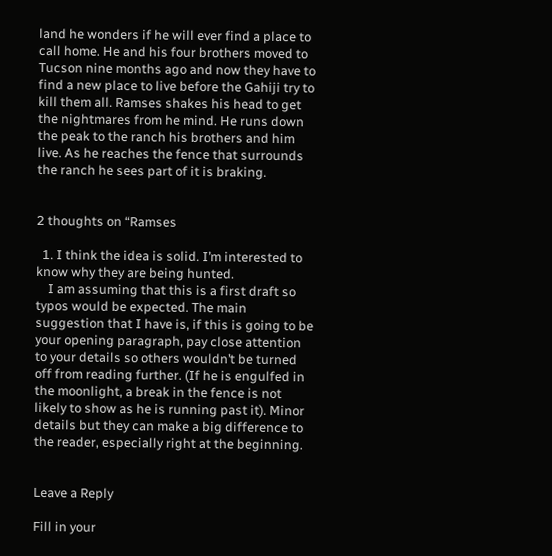land he wonders if he will ever find a place to call home. He and his four brothers moved to Tucson nine months ago and now they have to find a new place to live before the Gahiji try to kill them all. Ramses shakes his head to get the nightmares from he mind. He runs down the peak to the ranch his brothers and him live. As he reaches the fence that surrounds the ranch he sees part of it is braking.


2 thoughts on “Ramses

  1. I think the idea is solid. I’m interested to know why they are being hunted.
    I am assuming that this is a first draft so typos would be expected. The main suggestion that I have is, if this is going to be your opening paragraph, pay close attention to your details so others wouldn’t be turned off from reading further. (If he is engulfed in the moonlight, a break in the fence is not likely to show as he is running past it). Minor details but they can make a big difference to the reader, especially right at the beginning.


Leave a Reply

Fill in your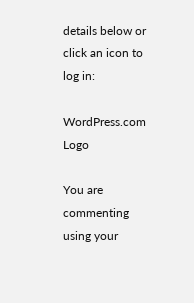details below or click an icon to log in:

WordPress.com Logo

You are commenting using your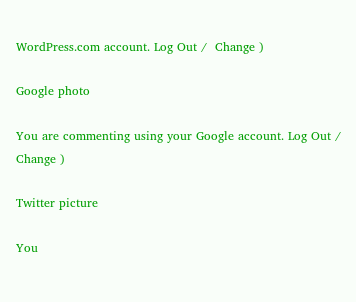WordPress.com account. Log Out /  Change )

Google photo

You are commenting using your Google account. Log Out /  Change )

Twitter picture

You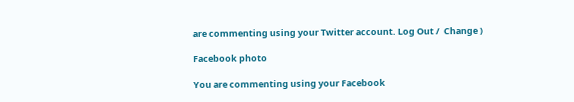are commenting using your Twitter account. Log Out /  Change )

Facebook photo

You are commenting using your Facebook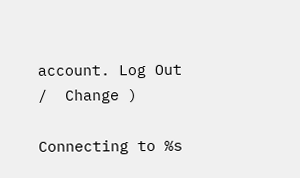account. Log Out /  Change )

Connecting to %s